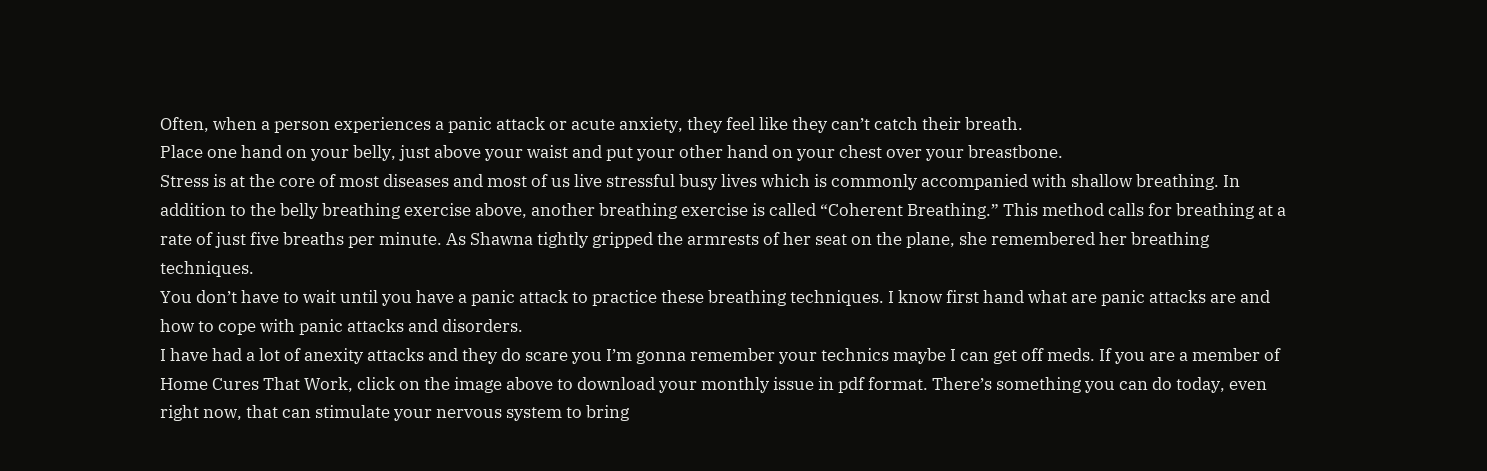Often, when a person experiences a panic attack or acute anxiety, they feel like they can’t catch their breath.
Place one hand on your belly, just above your waist and put your other hand on your chest over your breastbone.
Stress is at the core of most diseases and most of us live stressful busy lives which is commonly accompanied with shallow breathing. In addition to the belly breathing exercise above, another breathing exercise is called “Coherent Breathing.” This method calls for breathing at a rate of just five breaths per minute. As Shawna tightly gripped the armrests of her seat on the plane, she remembered her breathing techniques.
You don’t have to wait until you have a panic attack to practice these breathing techniques. I know first hand what are panic attacks are and how to cope with panic attacks and disorders.
I have had a lot of anexity attacks and they do scare you I’m gonna remember your technics maybe I can get off meds. If you are a member of Home Cures That Work, click on the image above to download your monthly issue in pdf format. There’s something you can do today, even right now, that can stimulate your nervous system to bring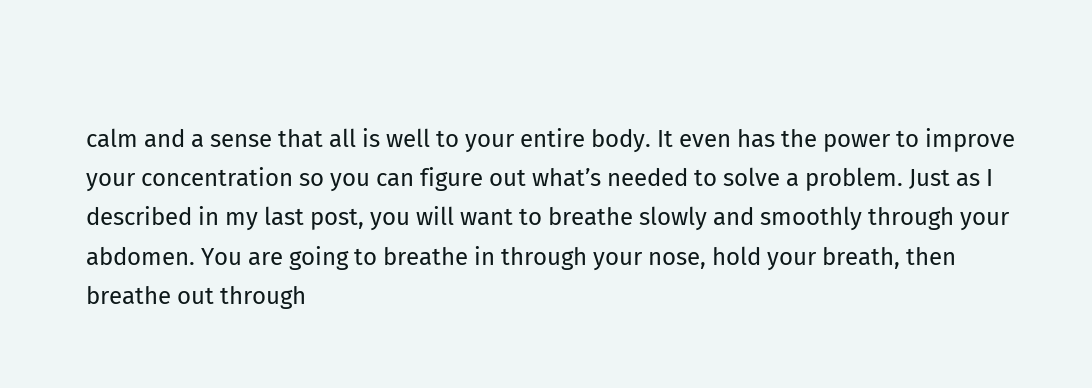calm and a sense that all is well to your entire body. It even has the power to improve your concentration so you can figure out what’s needed to solve a problem. Just as I described in my last post, you will want to breathe slowly and smoothly through your abdomen. You are going to breathe in through your nose, hold your breath, then breathe out through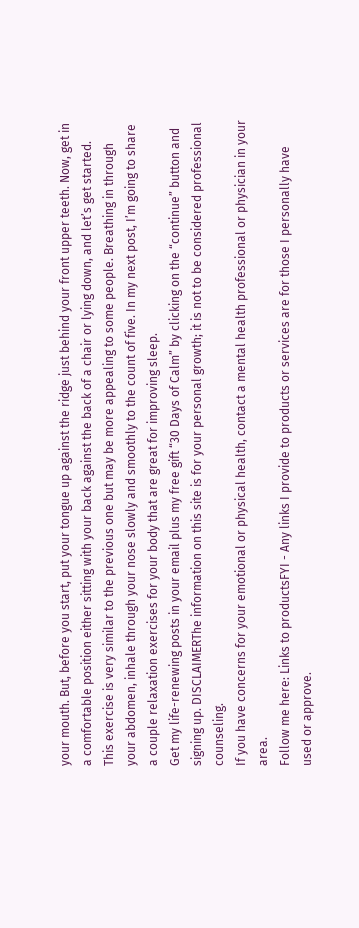your mouth. But, before you start, put your tongue up against the ridge just behind your front upper teeth. Now, get in a comfortable position either sitting with your back against the back of a chair or lying down, and let’s get started. This exercise is very similar to the previous one but may be more appealing to some people. Breathing in through your abdomen, inhale through your nose slowly and smoothly to the count of five. In my next post, I’m going to share a couple relaxation exercises for your body that are great for improving sleep.
Get my life-renewing posts in your email plus my free gift “30 Days of Calm” by clicking on the “continue” button and signing up. DISCLAIMERThe information on this site is for your personal growth; it is not to be considered professional counseling.
If you have concerns for your emotional or physical health, contact a mental health professional or physician in your area.
Follow me here: Links to productsFYI - Any links I provide to products or services are for those I personally have used or approve.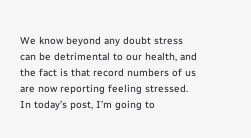We know beyond any doubt stress can be detrimental to our health, and the fact is that record numbers of us are now reporting feeling stressed. In today’s post, I’m going to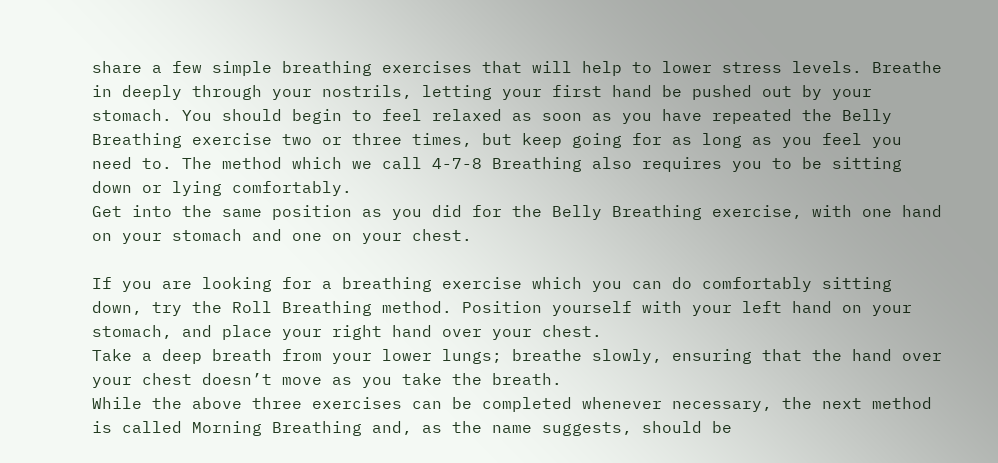share a few simple breathing exercises that will help to lower stress levels. Breathe in deeply through your nostrils, letting your first hand be pushed out by your stomach. You should begin to feel relaxed as soon as you have repeated the Belly Breathing exercise two or three times, but keep going for as long as you feel you need to. The method which we call 4-7-8 Breathing also requires you to be sitting down or lying comfortably.
Get into the same position as you did for the Belly Breathing exercise, with one hand on your stomach and one on your chest.

If you are looking for a breathing exercise which you can do comfortably sitting down, try the Roll Breathing method. Position yourself with your left hand on your stomach, and place your right hand over your chest.
Take a deep breath from your lower lungs; breathe slowly, ensuring that the hand over your chest doesn’t move as you take the breath.
While the above three exercises can be completed whenever necessary, the next method is called Morning Breathing and, as the name suggests, should be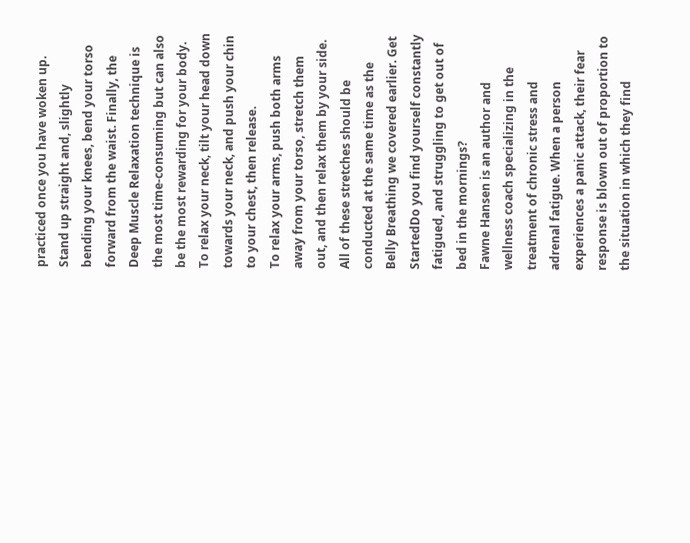practiced once you have woken up. Stand up straight and, slightly bending your knees, bend your torso forward from the waist. Finally, the Deep Muscle Relaxation technique is the most time-consuming but can also be the most rewarding for your body. To relax your neck, tilt your head down towards your neck, and push your chin to your chest, then release.
To relax your arms, push both arms away from your torso, stretch them out, and then relax them by your side. All of these stretches should be conducted at the same time as the Belly Breathing we covered earlier. Get StartedDo you find yourself constantly fatigued, and struggling to get out of bed in the mornings?
Fawne Hansen is an author and wellness coach specializing in the treatment of chronic stress and adrenal fatigue. When a person experiences a panic attack, their fear response is blown out of proportion to the situation in which they find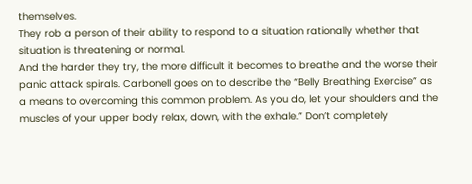themselves.
They rob a person of their ability to respond to a situation rationally whether that situation is threatening or normal.
And the harder they try, the more difficult it becomes to breathe and the worse their panic attack spirals. Carbonell goes on to describe the “Belly Breathing Exercise” as a means to overcoming this common problem. As you do, let your shoulders and the muscles of your upper body relax, down, with the exhale.” Don’t completely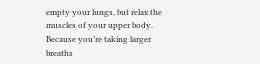empty your lungs, but relax the muscles of your upper body. Because you’re taking larger breaths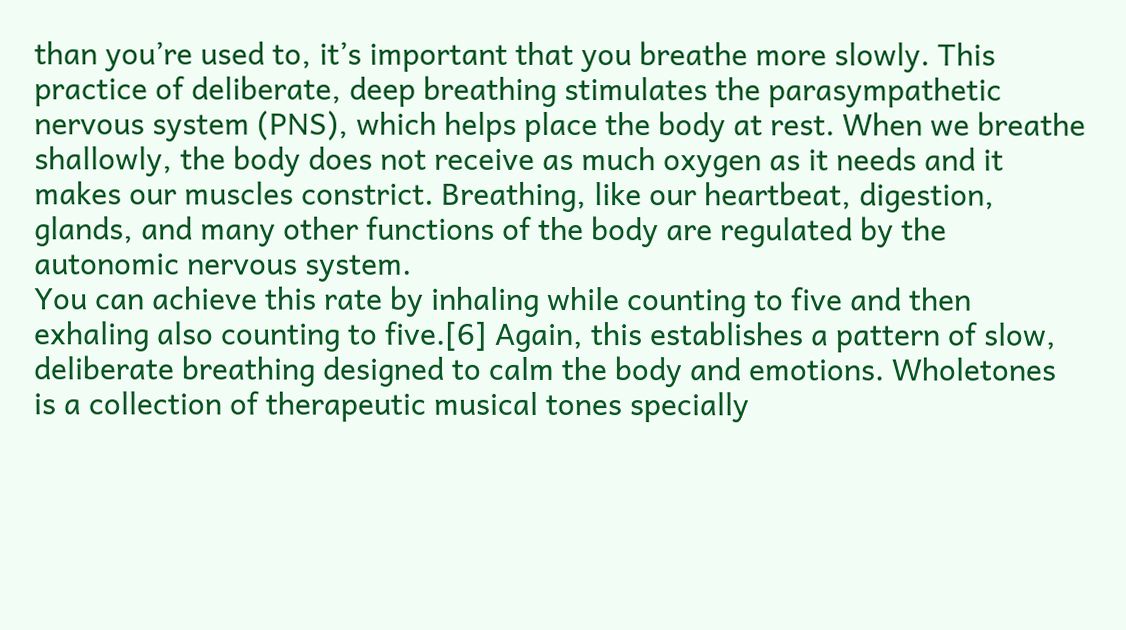than you’re used to, it’s important that you breathe more slowly. This practice of deliberate, deep breathing stimulates the parasympathetic nervous system (PNS), which helps place the body at rest. When we breathe shallowly, the body does not receive as much oxygen as it needs and it makes our muscles constrict. Breathing, like our heartbeat, digestion, glands, and many other functions of the body are regulated by the autonomic nervous system.
You can achieve this rate by inhaling while counting to five and then exhaling also counting to five.[6] Again, this establishes a pattern of slow, deliberate breathing designed to calm the body and emotions. Wholetones is a collection of therapeutic musical tones specially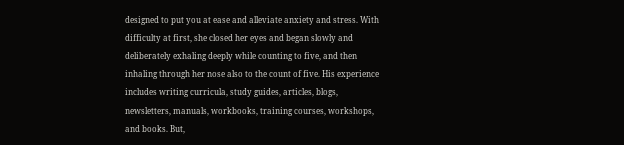designed to put you at ease and alleviate anxiety and stress. With difficulty at first, she closed her eyes and began slowly and deliberately exhaling deeply while counting to five, and then inhaling through her nose also to the count of five. His experience includes writing curricula, study guides, articles, blogs, newsletters, manuals, workbooks, training courses, workshops, and books. But,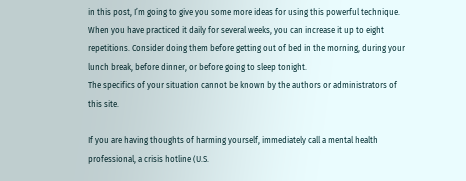in this post, I’m going to give you some more ideas for using this powerful technique. When you have practiced it daily for several weeks, you can increase it up to eight repetitions. Consider doing them before getting out of bed in the morning, during your lunch break, before dinner, or before going to sleep tonight.
The specifics of your situation cannot be known by the authors or administrators of this site.

If you are having thoughts of harming yourself, immediately call a mental health professional, a crisis hotline (U.S.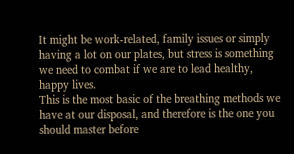It might be work-related, family issues or simply having a lot on our plates, but stress is something we need to combat if we are to lead healthy, happy lives.
This is the most basic of the breathing methods we have at our disposal, and therefore is the one you should master before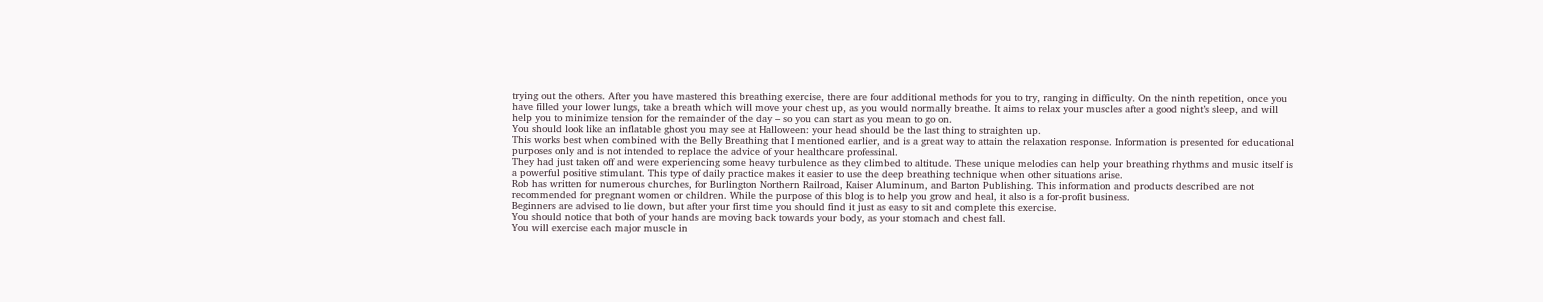trying out the others. After you have mastered this breathing exercise, there are four additional methods for you to try, ranging in difficulty. On the ninth repetition, once you have filled your lower lungs, take a breath which will move your chest up, as you would normally breathe. It aims to relax your muscles after a good night’s sleep, and will help you to minimize tension for the remainder of the day – so you can start as you mean to go on.
You should look like an inflatable ghost you may see at Halloween: your head should be the last thing to straighten up.
This works best when combined with the Belly Breathing that I mentioned earlier, and is a great way to attain the relaxation response. Information is presented for educational purposes only and is not intended to replace the advice of your healthcare professinal.
They had just taken off and were experiencing some heavy turbulence as they climbed to altitude. These unique melodies can help your breathing rhythms and music itself is a powerful positive stimulant. This type of daily practice makes it easier to use the deep breathing technique when other situations arise.
Rob has written for numerous churches, for Burlington Northern Railroad, Kaiser Aluminum, and Barton Publishing. This information and products described are not recommended for pregnant women or children. While the purpose of this blog is to help you grow and heal, it also is a for-profit business.
Beginners are advised to lie down, but after your first time you should find it just as easy to sit and complete this exercise.
You should notice that both of your hands are moving back towards your body, as your stomach and chest fall.
You will exercise each major muscle in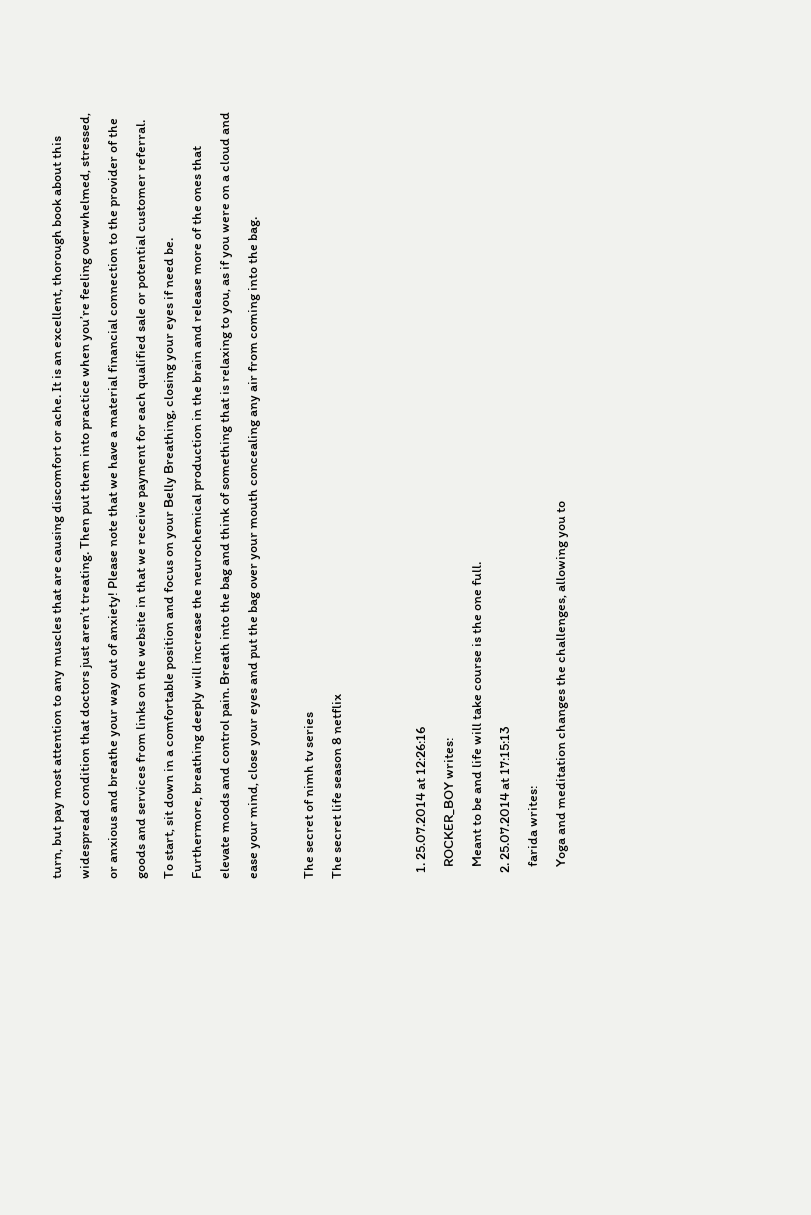turn, but pay most attention to any muscles that are causing discomfort or ache. It is an excellent, thorough book about this widespread condition that doctors just aren’t treating. Then put them into practice when you’re feeling overwhelmed, stressed, or anxious and breathe your way out of anxiety! Please note that we have a material financial connection to the provider of the goods and services from links on the website in that we receive payment for each qualified sale or potential customer referral.
To start, sit down in a comfortable position and focus on your Belly Breathing, closing your eyes if need be.
Furthermore, breathing deeply will increase the neurochemical production in the brain and release more of the ones that elevate moods and control pain. Breath into the bag and think of something that is relaxing to you, as if you were on a cloud and ease your mind, close your eyes and put the bag over your mouth concealing any air from coming into the bag.

The secret of nimh tv series
The secret life season 8 netflix


  1. 25.07.2014 at 12:26:16
    ROCKER_BOY writes:
    Meant to be and life will take course is the one full.
  2. 25.07.2014 at 17:15:13
    farida writes:
    Yoga and meditation changes the challenges, allowing you to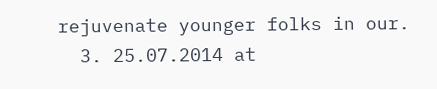rejuvenate younger folks in our.
  3. 25.07.2014 at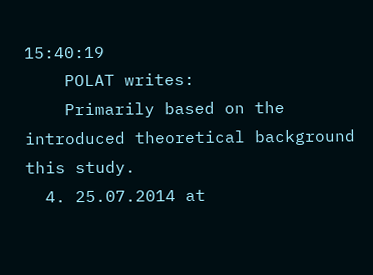15:40:19
    POLAT writes:
    Primarily based on the introduced theoretical background this study.
  4. 25.07.2014 at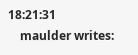18:21:31
    maulder writes: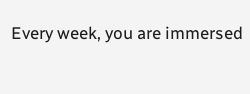Every week, you are immersed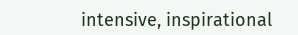intensive, inspirational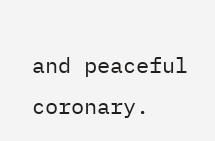and peaceful coronary.